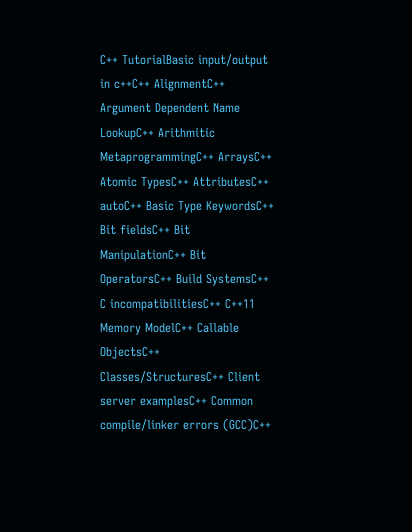C++ TutorialBasic input/output in c++C++ AlignmentC++ Argument Dependent Name LookupC++ Arithmitic MetaprogrammingC++ ArraysC++ Atomic TypesC++ AttributesC++ autoC++ Basic Type KeywordsC++ Bit fieldsC++ Bit ManipulationC++ Bit OperatorsC++ Build SystemsC++ C incompatibilitiesC++ C++11 Memory ModelC++ Callable ObjectsC++ Classes/StructuresC++ Client server examplesC++ Common compile/linker errors (GCC)C++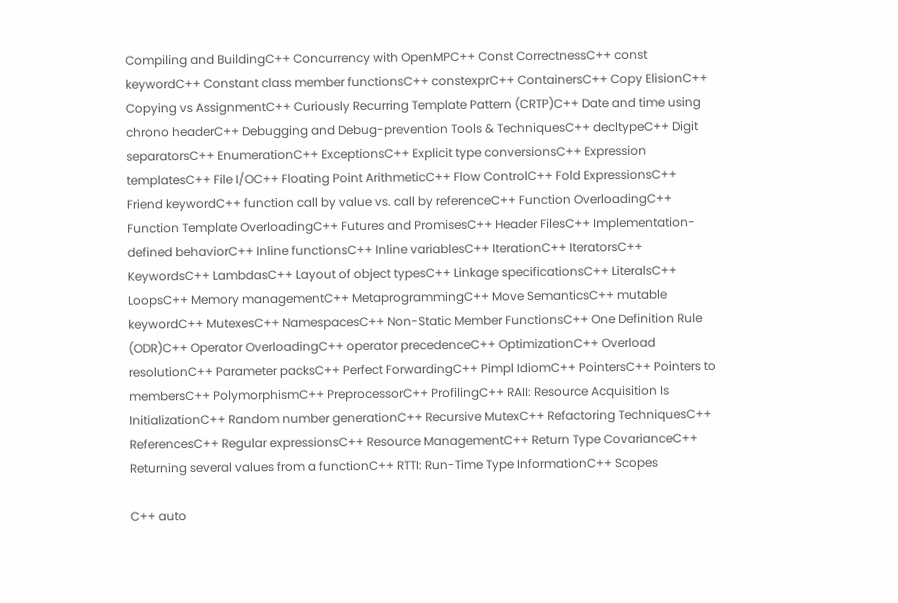Compiling and BuildingC++ Concurrency with OpenMPC++ Const CorrectnessC++ const keywordC++ Constant class member functionsC++ constexprC++ ContainersC++ Copy ElisionC++ Copying vs AssignmentC++ Curiously Recurring Template Pattern (CRTP)C++ Date and time using chrono headerC++ Debugging and Debug-prevention Tools & TechniquesC++ decltypeC++ Digit separatorsC++ EnumerationC++ ExceptionsC++ Explicit type conversionsC++ Expression templatesC++ File I/OC++ Floating Point ArithmeticC++ Flow ControlC++ Fold ExpressionsC++ Friend keywordC++ function call by value vs. call by referenceC++ Function OverloadingC++ Function Template OverloadingC++ Futures and PromisesC++ Header FilesC++ Implementation-defined behaviorC++ Inline functionsC++ Inline variablesC++ IterationC++ IteratorsC++ KeywordsC++ LambdasC++ Layout of object typesC++ Linkage specificationsC++ LiteralsC++ LoopsC++ Memory managementC++ MetaprogrammingC++ Move SemanticsC++ mutable keywordC++ MutexesC++ NamespacesC++ Non-Static Member FunctionsC++ One Definition Rule (ODR)C++ Operator OverloadingC++ operator precedenceC++ OptimizationC++ Overload resolutionC++ Parameter packsC++ Perfect ForwardingC++ Pimpl IdiomC++ PointersC++ Pointers to membersC++ PolymorphismC++ PreprocessorC++ ProfilingC++ RAII: Resource Acquisition Is InitializationC++ Random number generationC++ Recursive MutexC++ Refactoring TechniquesC++ ReferencesC++ Regular expressionsC++ Resource ManagementC++ Return Type CovarianceC++ Returning several values from a functionC++ RTTI: Run-Time Type InformationC++ Scopes

C++ auto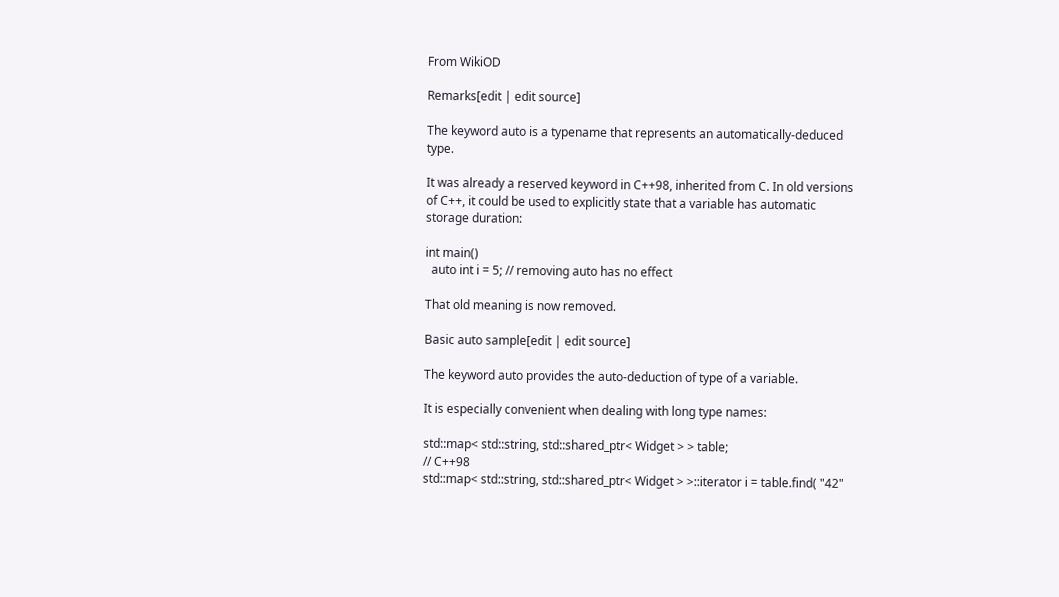From WikiOD

Remarks[edit | edit source]

The keyword auto is a typename that represents an automatically-deduced type.

It was already a reserved keyword in C++98, inherited from C. In old versions of C++, it could be used to explicitly state that a variable has automatic storage duration:

int main()
  auto int i = 5; // removing auto has no effect

That old meaning is now removed.

Basic auto sample[edit | edit source]

The keyword auto provides the auto-deduction of type of a variable.

It is especially convenient when dealing with long type names:

std::map< std::string, std::shared_ptr< Widget > > table;
// C++98
std::map< std::string, std::shared_ptr< Widget > >::iterator i = table.find( "42"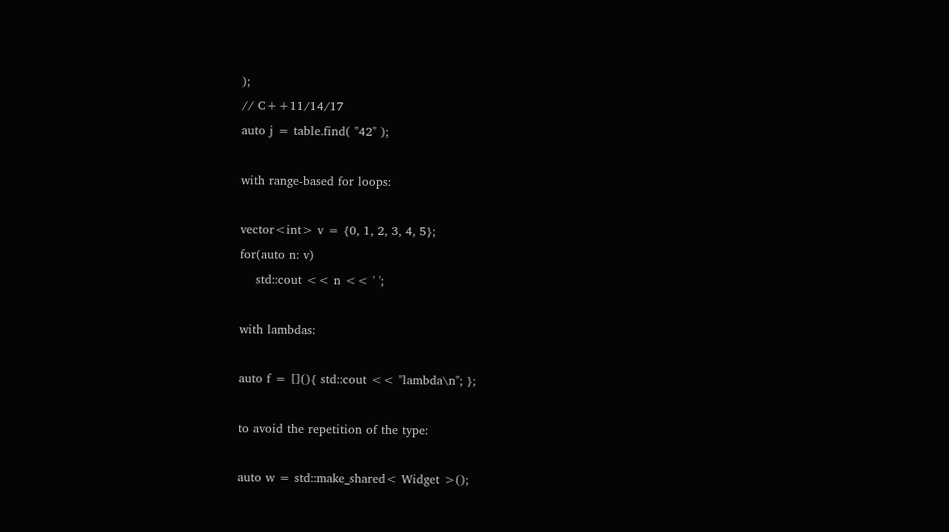);
// C++11/14/17
auto j = table.find( "42" );

with range-based for loops:

vector<int> v = {0, 1, 2, 3, 4, 5};
for(auto n: v)
    std::cout << n << ' ';

with lambdas:

auto f = [](){ std::cout << "lambda\n"; };

to avoid the repetition of the type:

auto w = std::make_shared< Widget >();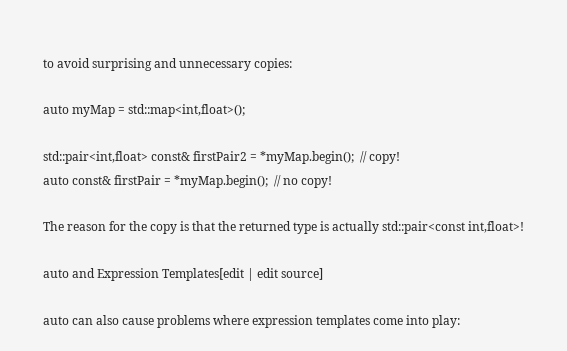to avoid surprising and unnecessary copies:

auto myMap = std::map<int,float>();

std::pair<int,float> const& firstPair2 = *myMap.begin();  // copy!
auto const& firstPair = *myMap.begin();  // no copy!

The reason for the copy is that the returned type is actually std::pair<const int,float>!

auto and Expression Templates[edit | edit source]

auto can also cause problems where expression templates come into play: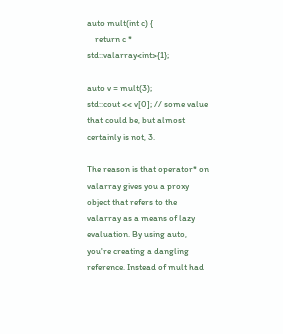auto mult(int c) {
    return c * std::valarray<int>{1};

auto v = mult(3);
std::cout << v[0]; // some value that could be, but almost certainly is not, 3.

The reason is that operator* on valarray gives you a proxy object that refers to the valarray as a means of lazy evaluation. By using auto, you're creating a dangling reference. Instead of mult had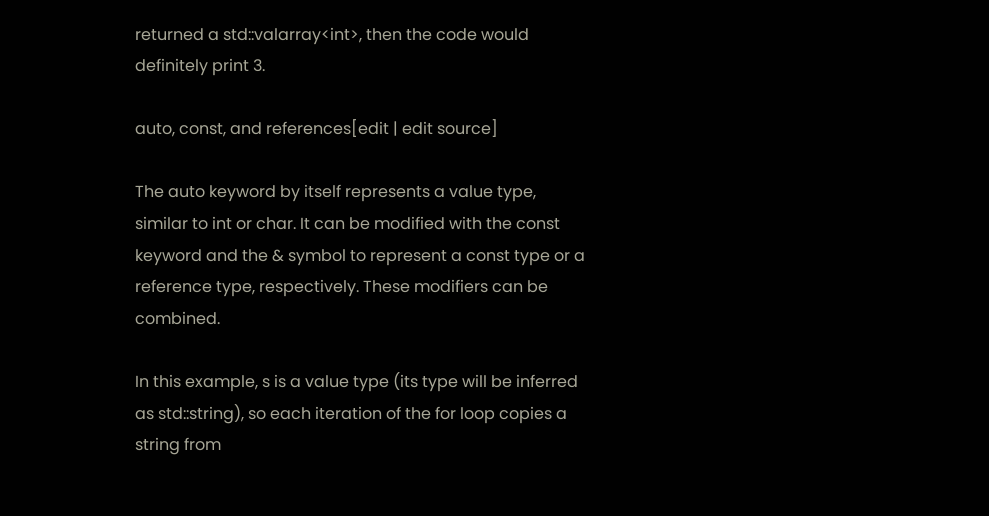returned a std::valarray<int>, then the code would definitely print 3.

auto, const, and references[edit | edit source]

The auto keyword by itself represents a value type, similar to int or char. It can be modified with the const keyword and the & symbol to represent a const type or a reference type, respectively. These modifiers can be combined.

In this example, s is a value type (its type will be inferred as std::string), so each iteration of the for loop copies a string from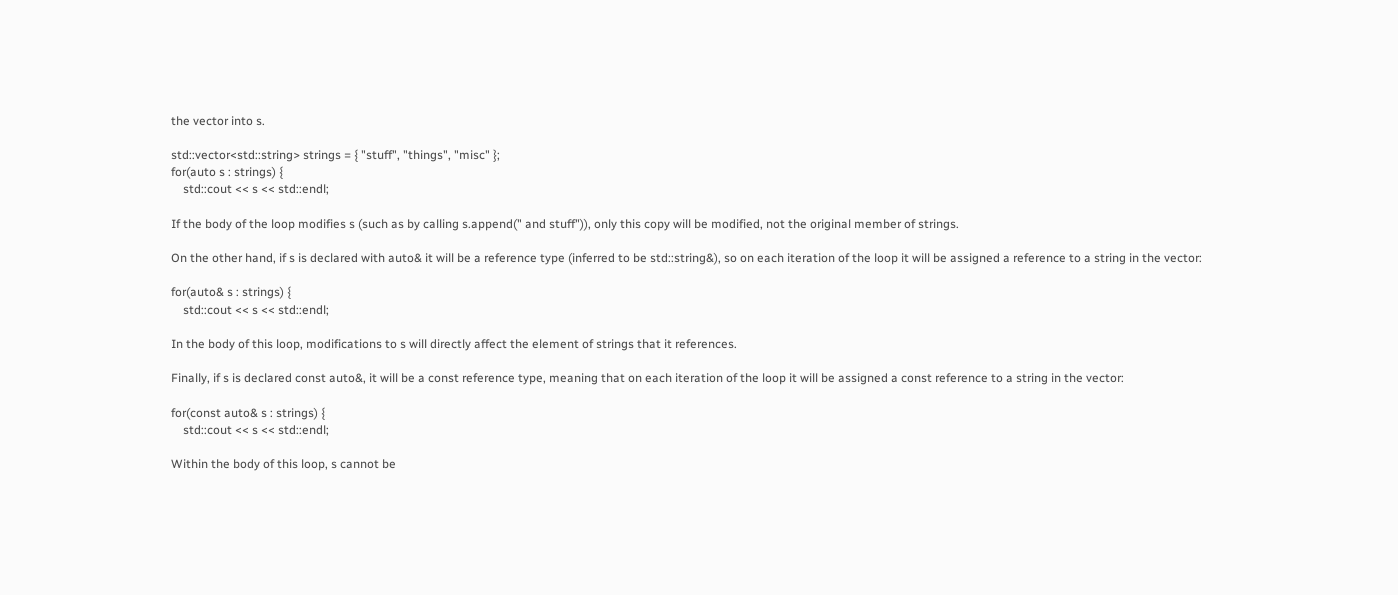the vector into s.

std::vector<std::string> strings = { "stuff", "things", "misc" };
for(auto s : strings) {
    std::cout << s << std::endl;

If the body of the loop modifies s (such as by calling s.append(" and stuff")), only this copy will be modified, not the original member of strings.

On the other hand, if s is declared with auto& it will be a reference type (inferred to be std::string&), so on each iteration of the loop it will be assigned a reference to a string in the vector:

for(auto& s : strings) {
    std::cout << s << std::endl;

In the body of this loop, modifications to s will directly affect the element of strings that it references.

Finally, if s is declared const auto&, it will be a const reference type, meaning that on each iteration of the loop it will be assigned a const reference to a string in the vector:

for(const auto& s : strings) {
    std::cout << s << std::endl;

Within the body of this loop, s cannot be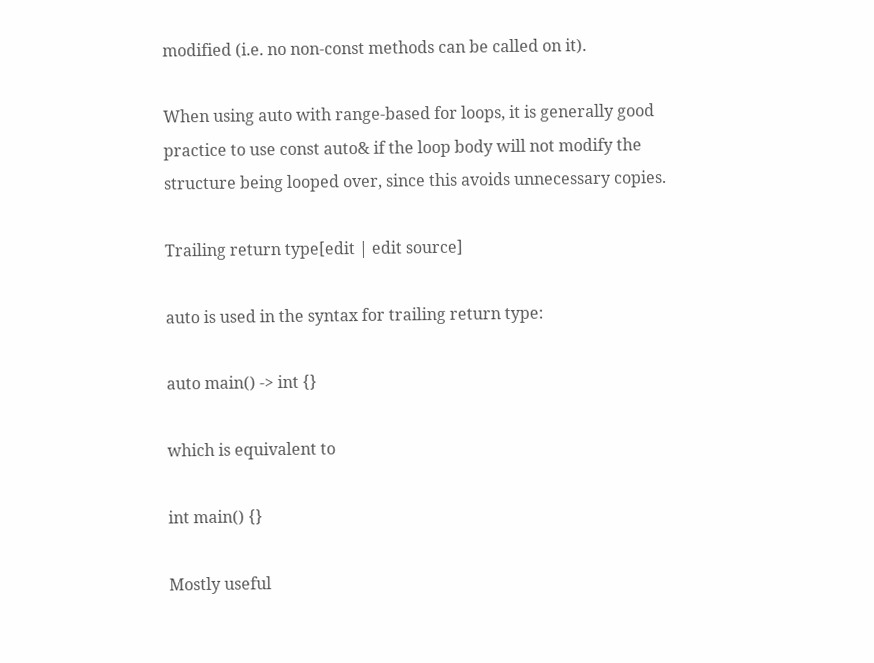modified (i.e. no non-const methods can be called on it).

When using auto with range-based for loops, it is generally good practice to use const auto& if the loop body will not modify the structure being looped over, since this avoids unnecessary copies.

Trailing return type[edit | edit source]

auto is used in the syntax for trailing return type:

auto main() -> int {}

which is equivalent to

int main() {}

Mostly useful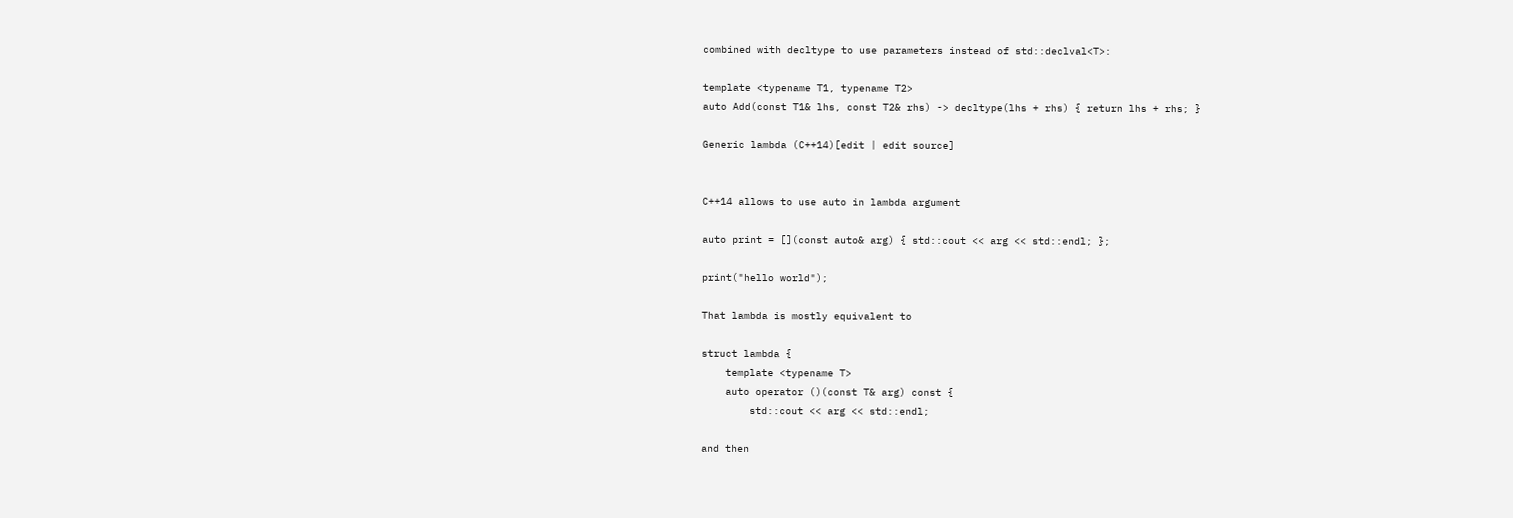combined with decltype to use parameters instead of std::declval<T>:

template <typename T1, typename T2>
auto Add(const T1& lhs, const T2& rhs) -> decltype(lhs + rhs) { return lhs + rhs; }

Generic lambda (C++14)[edit | edit source]


C++14 allows to use auto in lambda argument

auto print = [](const auto& arg) { std::cout << arg << std::endl; };

print("hello world");

That lambda is mostly equivalent to

struct lambda {
    template <typename T>
    auto operator ()(const T& arg) const {
        std::cout << arg << std::endl;

and then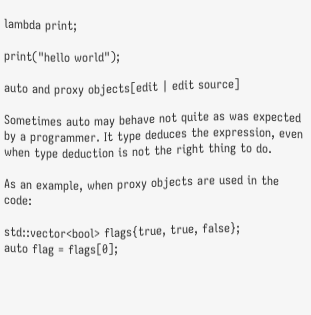lambda print;

print("hello world");

auto and proxy objects[edit | edit source]

Sometimes auto may behave not quite as was expected by a programmer. It type deduces the expression, even when type deduction is not the right thing to do.

As an example, when proxy objects are used in the code:

std::vector<bool> flags{true, true, false};
auto flag = flags[0];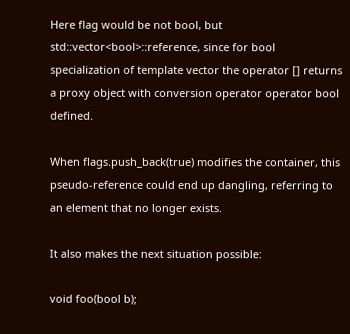Here flag would be not bool, but std::vector<bool>::reference, since for bool specialization of template vector the operator [] returns a proxy object with conversion operator operator bool defined.

When flags.push_back(true) modifies the container, this pseudo-reference could end up dangling, referring to an element that no longer exists.

It also makes the next situation possible:

void foo(bool b);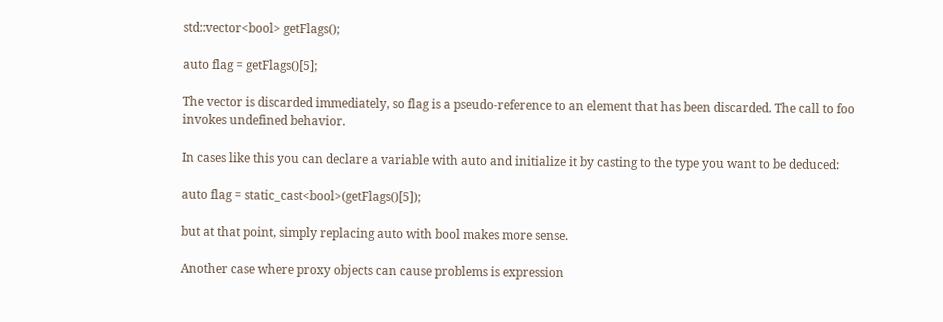std::vector<bool> getFlags();

auto flag = getFlags()[5];

The vector is discarded immediately, so flag is a pseudo-reference to an element that has been discarded. The call to foo invokes undefined behavior.

In cases like this you can declare a variable with auto and initialize it by casting to the type you want to be deduced:

auto flag = static_cast<bool>(getFlags()[5]);

but at that point, simply replacing auto with bool makes more sense.

Another case where proxy objects can cause problems is expression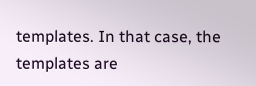templates. In that case, the templates are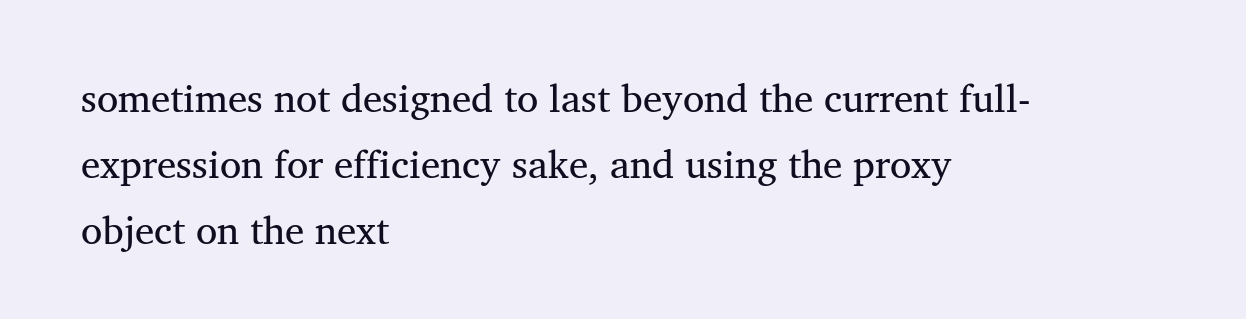sometimes not designed to last beyond the current full-expression for efficiency sake, and using the proxy object on the next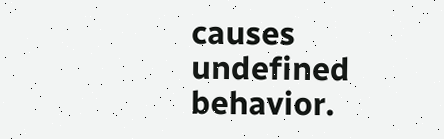causes undefined behavior.